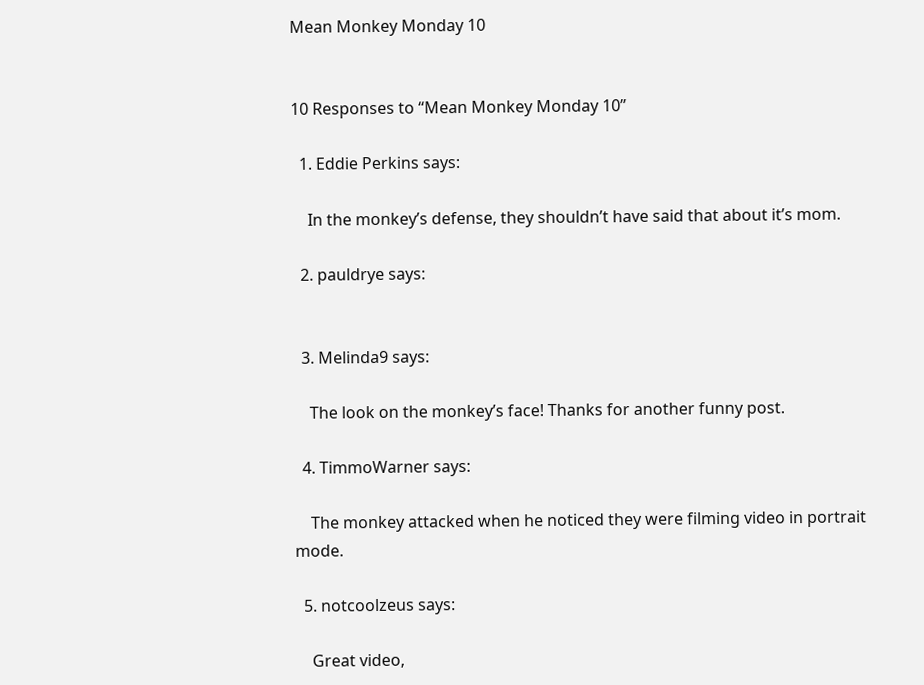Mean Monkey Monday 10


10 Responses to “Mean Monkey Monday 10”

  1. Eddie Perkins says:

    In the monkey’s defense, they shouldn’t have said that about it’s mom.

  2. pauldrye says:


  3. Melinda9 says:

    The look on the monkey’s face! Thanks for another funny post.

  4. TimmoWarner says:

    The monkey attacked when he noticed they were filming video in portrait mode.

  5. notcoolzeus says:

    Great video,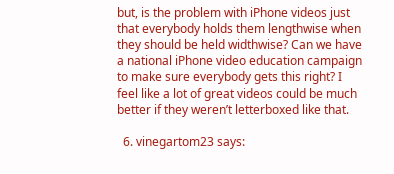but, is the problem with iPhone videos just that everybody holds them lengthwise when they should be held widthwise? Can we have a national iPhone video education campaign to make sure everybody gets this right? I feel like a lot of great videos could be much better if they weren’t letterboxed like that.

  6. vinegartom23 says: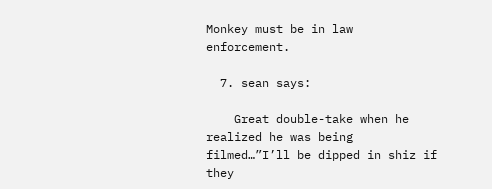Monkey must be in law enforcement.

  7. sean says:

    Great double-take when he realized he was being filmed…”I’ll be dipped in shiz if they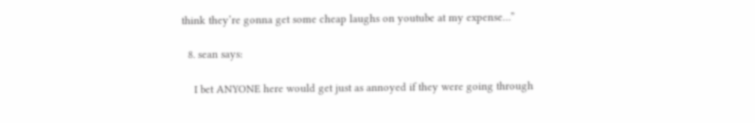think they’re gonna get some cheap laughs on youtube at my expense…”

  8. sean says:

    I bet ANYONE here would get just as annoyed if they were going through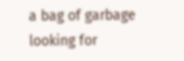a bag of garbage looking for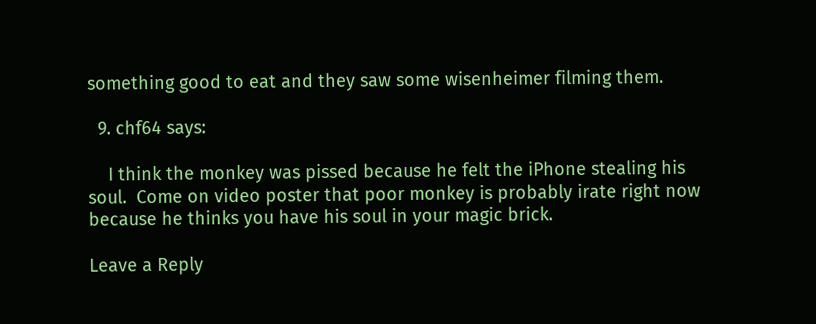something good to eat and they saw some wisenheimer filming them.

  9. chf64 says:

    I think the monkey was pissed because he felt the iPhone stealing his soul.  Come on video poster that poor monkey is probably irate right now because he thinks you have his soul in your magic brick.

Leave a Reply